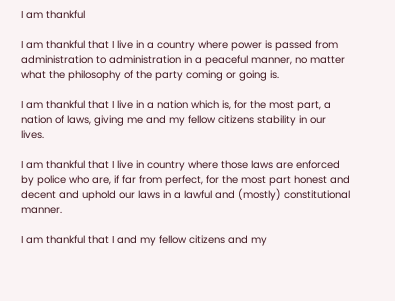I am thankful

I am thankful that I live in a country where power is passed from administration to administration in a peaceful manner, no matter what the philosophy of the party coming or going is.

I am thankful that I live in a nation which is, for the most part, a nation of laws, giving me and my fellow citizens stability in our lives.

I am thankful that I live in country where those laws are enforced by police who are, if far from perfect, for the most part honest and decent and uphold our laws in a lawful and (mostly) constitutional manner.

I am thankful that I and my fellow citizens and my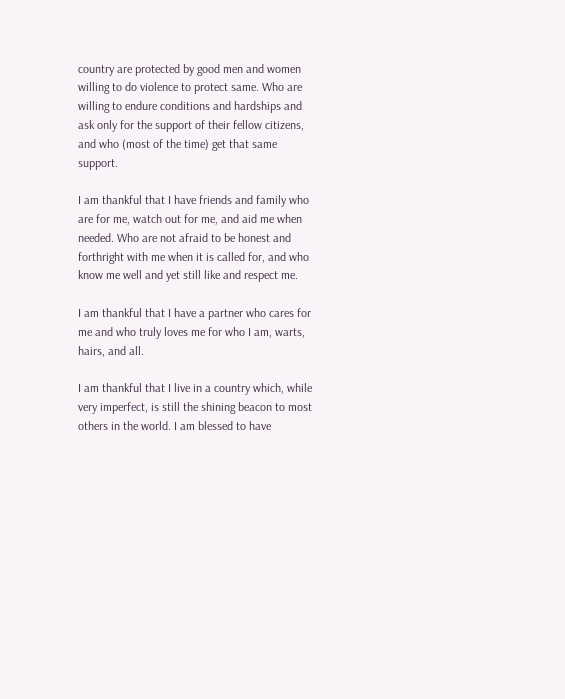country are protected by good men and women willing to do violence to protect same. Who are willing to endure conditions and hardships and ask only for the support of their fellow citizens, and who (most of the time) get that same support.

I am thankful that I have friends and family who are for me, watch out for me, and aid me when needed. Who are not afraid to be honest and forthright with me when it is called for, and who know me well and yet still like and respect me.

I am thankful that I have a partner who cares for me and who truly loves me for who I am, warts, hairs, and all.

I am thankful that I live in a country which, while very imperfect, is still the shining beacon to most others in the world. I am blessed to have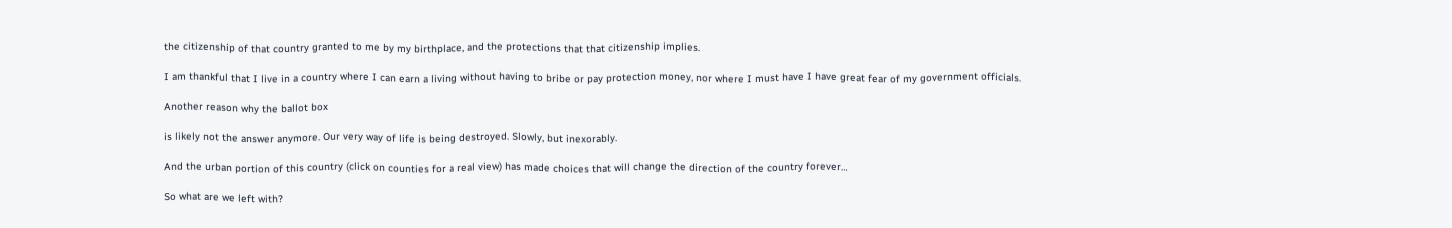the citizenship of that country granted to me by my birthplace, and the protections that that citizenship implies.

I am thankful that I live in a country where I can earn a living without having to bribe or pay protection money, nor where I must have I have great fear of my government officials.

Another reason why the ballot box

is likely not the answer anymore. Our very way of life is being destroyed. Slowly, but inexorably.

And the urban portion of this country (click on counties for a real view) has made choices that will change the direction of the country forever…

So what are we left with?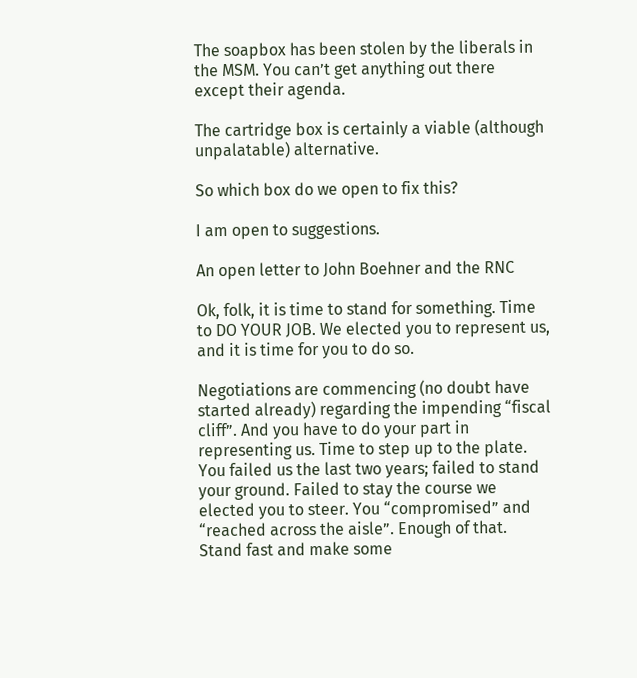The soapbox has been stolen by the liberals in the MSM. You can’t get anything out there except their agenda.

The cartridge box is certainly a viable (although unpalatable) alternative.

So which box do we open to fix this?

I am open to suggestions.

An open letter to John Boehner and the RNC

Ok, folk, it is time to stand for something. Time to DO YOUR JOB. We elected you to represent us, and it is time for you to do so.

Negotiations are commencing (no doubt have started already) regarding the impending “fiscal cliff”. And you have to do your part in representing us. Time to step up to the plate. You failed us the last two years; failed to stand your ground. Failed to stay the course we elected you to steer. You “compromised” and “reached across the aisle”. Enough of that. Stand fast and make some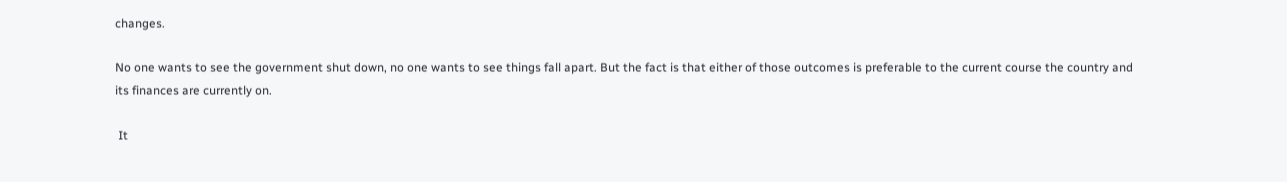changes.

No one wants to see the government shut down, no one wants to see things fall apart. But the fact is that either of those outcomes is preferable to the current course the country and its finances are currently on.

 It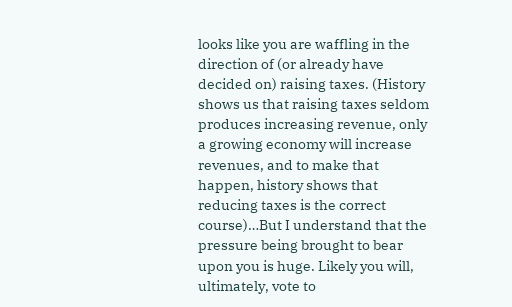looks like you are waffling in the direction of (or already have decided on) raising taxes. (History shows us that raising taxes seldom produces increasing revenue, only a growing economy will increase revenues, and to make that happen, history shows that reducing taxes is the correct course)…But I understand that the pressure being brought to bear upon you is huge. Likely you will, ultimately, vote to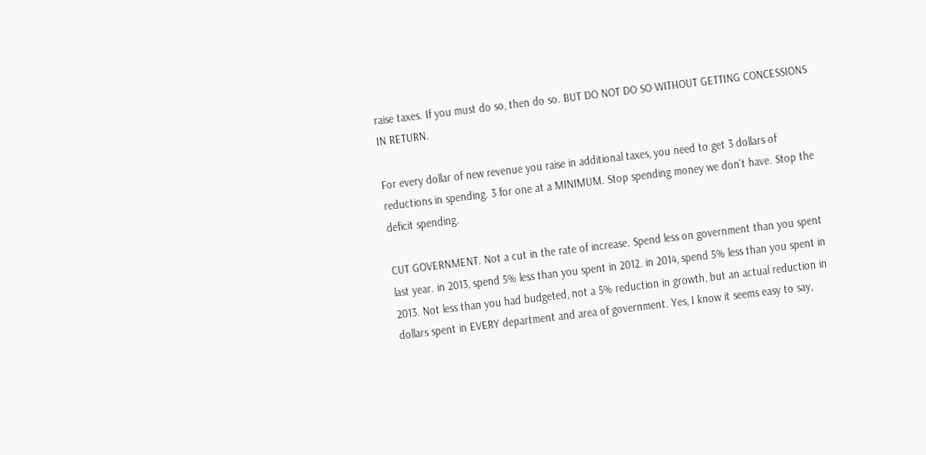raise taxes. If you must do so, then do so. BUT DO NOT DO SO WITHOUT GETTING CONCESSIONS IN RETURN.

For every dollar of new revenue you raise in additional taxes, you need to get 3 dollars of reductions in spending. 3 for one at a MINIMUM. Stop spending money we don’t have. Stop the deficit spending.

CUT GOVERNMENT. Not a cut in the rate of increase. Spend less on government than you spent last year. in 2013, spend 5% less than you spent in 2012. in 2014, spend 5% less than you spent in 2013. Not less than you had budgeted, not a 5% reduction in growth, but an actual reduction in dollars spent in EVERY department and area of government. Yes, I know it seems easy to say,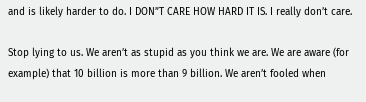and is likely harder to do. I DON”T CARE HOW HARD IT IS. I really don’t care.

Stop lying to us. We aren’t as stupid as you think we are. We are aware (for example) that 10 billion is more than 9 billion. We aren’t fooled when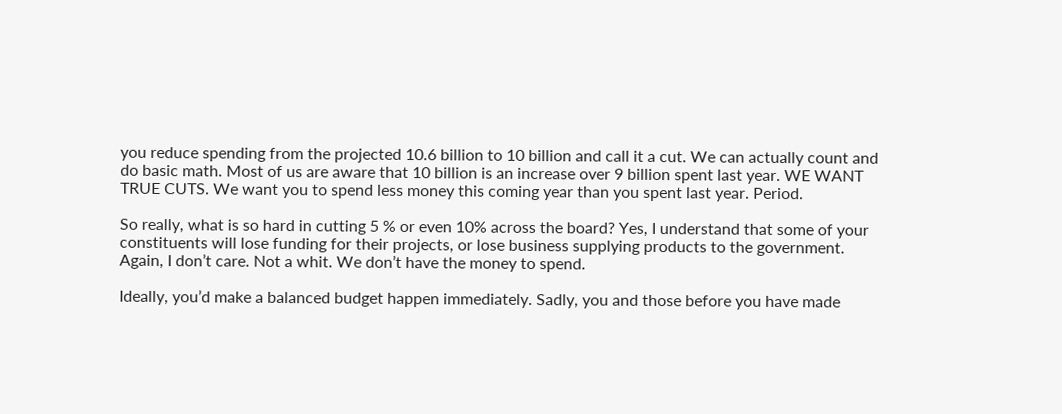you reduce spending from the projected 10.6 billion to 10 billion and call it a cut. We can actually count and do basic math. Most of us are aware that 10 billion is an increase over 9 billion spent last year. WE WANT TRUE CUTS. We want you to spend less money this coming year than you spent last year. Period.

So really, what is so hard in cutting 5 % or even 10% across the board? Yes, I understand that some of your constituents will lose funding for their projects, or lose business supplying products to the government. Again, I don’t care. Not a whit. We don’t have the money to spend.

Ideally, you’d make a balanced budget happen immediately. Sadly, you and those before you have made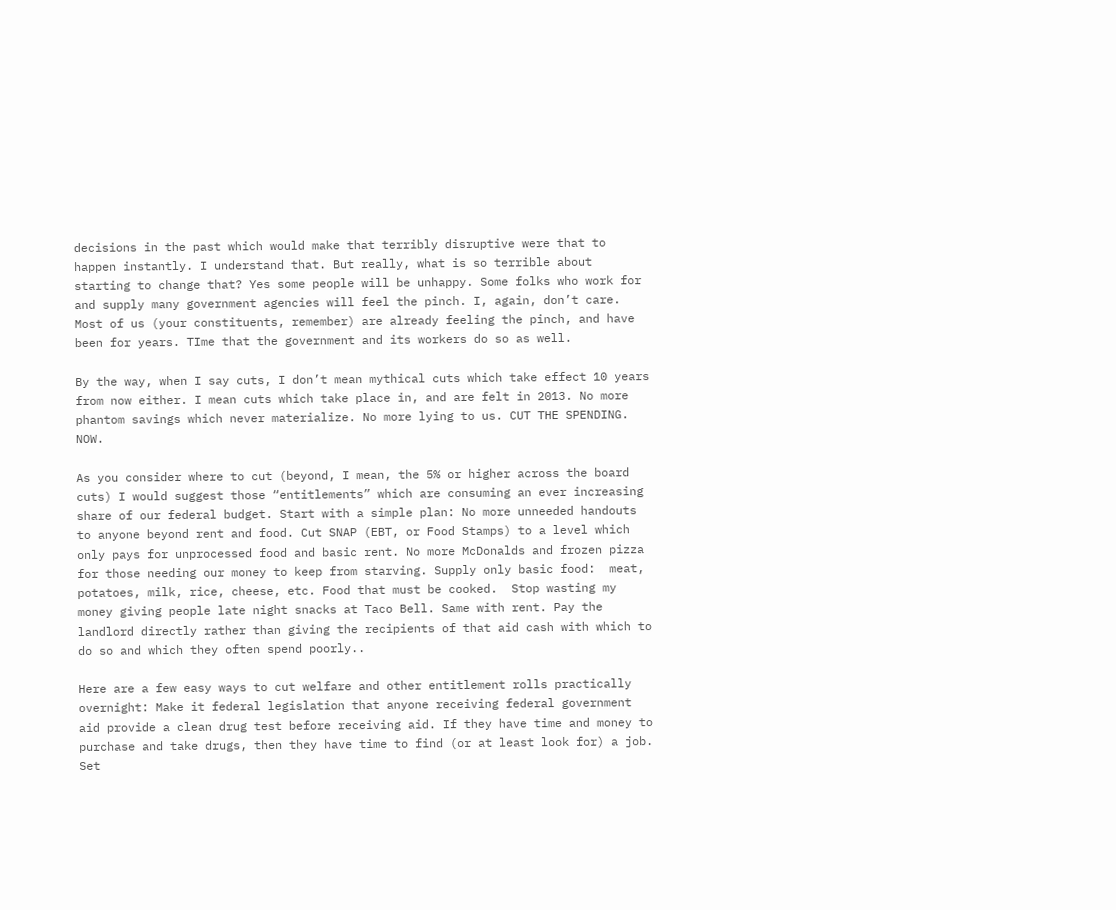decisions in the past which would make that terribly disruptive were that to happen instantly. I understand that. But really, what is so terrible about starting to change that? Yes some people will be unhappy. Some folks who work for and supply many government agencies will feel the pinch. I, again, don’t care. Most of us (your constituents, remember) are already feeling the pinch, and have been for years. TIme that the government and its workers do so as well.

By the way, when I say cuts, I don’t mean mythical cuts which take effect 10 years from now either. I mean cuts which take place in, and are felt in 2013. No more phantom savings which never materialize. No more lying to us. CUT THE SPENDING.  NOW.

As you consider where to cut (beyond, I mean, the 5% or higher across the board cuts) I would suggest those “entitlements” which are consuming an ever increasing share of our federal budget. Start with a simple plan: No more unneeded handouts to anyone beyond rent and food. Cut SNAP (EBT, or Food Stamps) to a level which only pays for unprocessed food and basic rent. No more McDonalds and frozen pizza for those needing our money to keep from starving. Supply only basic food:  meat, potatoes, milk, rice, cheese, etc. Food that must be cooked.  Stop wasting my money giving people late night snacks at Taco Bell. Same with rent. Pay the landlord directly rather than giving the recipients of that aid cash with which to do so and which they often spend poorly..

Here are a few easy ways to cut welfare and other entitlement rolls practically overnight: Make it federal legislation that anyone receiving federal government aid provide a clean drug test before receiving aid. If they have time and money to purchase and take drugs, then they have time to find (or at least look for) a job. Set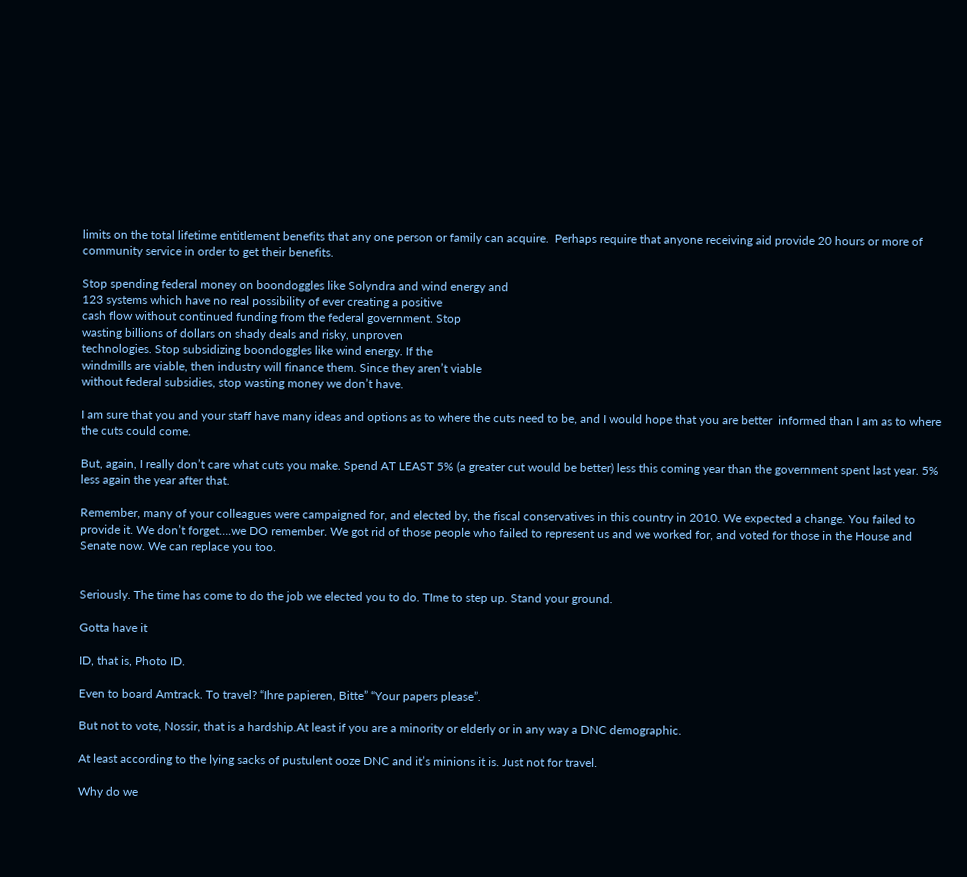limits on the total lifetime entitlement benefits that any one person or family can acquire.  Perhaps require that anyone receiving aid provide 20 hours or more of community service in order to get their benefits.

Stop spending federal money on boondoggles like Solyndra and wind energy and
123 systems which have no real possibility of ever creating a positive
cash flow without continued funding from the federal government. Stop
wasting billions of dollars on shady deals and risky, unproven
technologies. Stop subsidizing boondoggles like wind energy. If the
windmills are viable, then industry will finance them. Since they aren’t viable
without federal subsidies, stop wasting money we don’t have.

I am sure that you and your staff have many ideas and options as to where the cuts need to be, and I would hope that you are better  informed than I am as to where the cuts could come.

But, again, I really don’t care what cuts you make. Spend AT LEAST 5% (a greater cut would be better) less this coming year than the government spent last year. 5% less again the year after that.

Remember, many of your colleagues were campaigned for, and elected by, the fiscal conservatives in this country in 2010. We expected a change. You failed to provide it. We don’t forget….we DO remember. We got rid of those people who failed to represent us and we worked for, and voted for those in the House and Senate now. We can replace you too.


Seriously. The time has come to do the job we elected you to do. TIme to step up. Stand your ground.

Gotta have it

ID, that is, Photo ID.

Even to board Amtrack. To travel? “Ihre papieren, Bitte” “Your papers please”.

But not to vote, Nossir, that is a hardship.At least if you are a minority or elderly or in any way a DNC demographic.

At least according to the lying sacks of pustulent ooze DNC and it’s minions it is. Just not for travel.

Why do we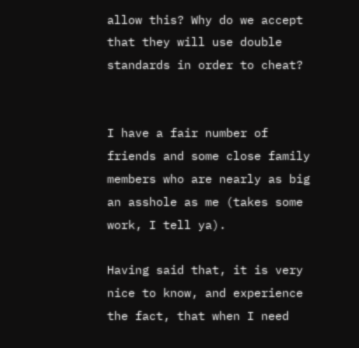allow this? Why do we accept that they will use double standards in order to cheat?


I have a fair number of friends and some close family members who are nearly as big an asshole as me (takes some work, I tell ya).

Having said that, it is very nice to know, and experience the fact, that when I need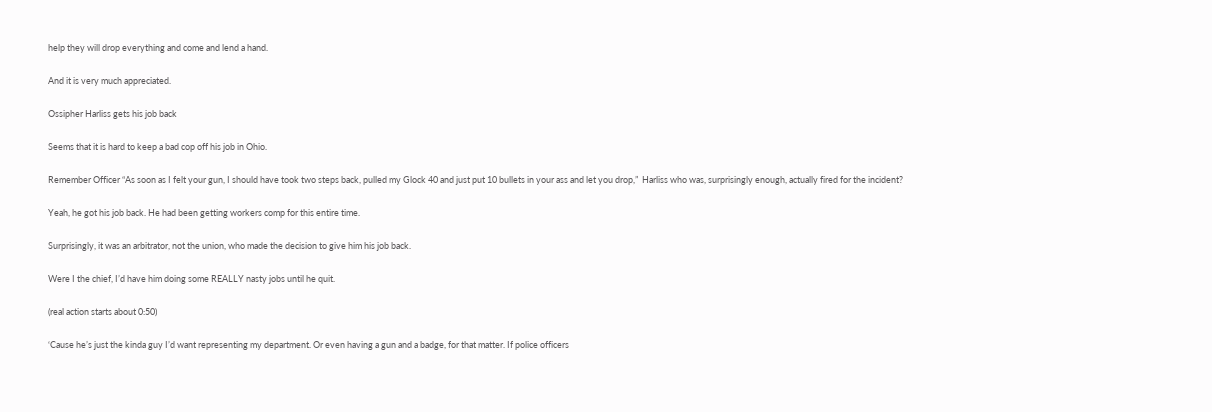help they will drop everything and come and lend a hand.

And it is very much appreciated.

Ossipher Harliss gets his job back

Seems that it is hard to keep a bad cop off his job in Ohio.

Remember Officer “As soon as I felt your gun, I should have took two steps back, pulled my Glock 40 and just put 10 bullets in your ass and let you drop,”  Harliss who was, surprisingly enough, actually fired for the incident?

Yeah, he got his job back. He had been getting workers comp for this entire time.

Surprisingly, it was an arbitrator, not the union, who made the decision to give him his job back.

Were I the chief, I’d have him doing some REALLY nasty jobs until he quit.

(real action starts about 0:50)

‘Cause he’s just the kinda guy I’d want representing my department. Or even having a gun and a badge, for that matter. If police officers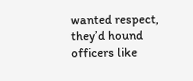wanted respect, they’d hound officers like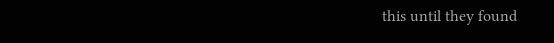this until they found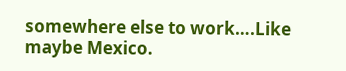somewhere else to work….Like maybe Mexico.